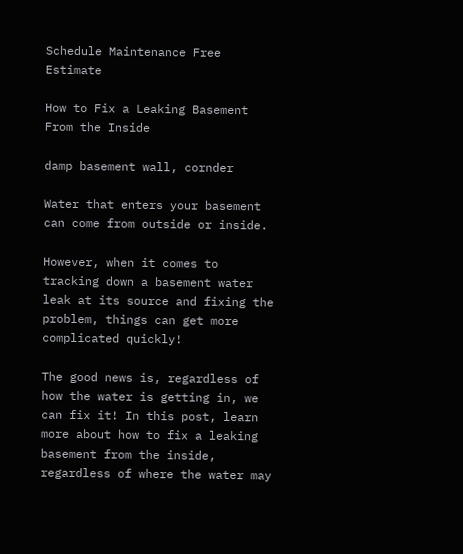Schedule Maintenance Free Estimate

How to Fix a Leaking Basement From the Inside

damp basement wall, cornder

Water that enters your basement can come from outside or inside.

However, when it comes to tracking down a basement water leak at its source and fixing the problem, things can get more complicated quickly!

The good news is, regardless of how the water is getting in, we can fix it! In this post, learn more about how to fix a leaking basement from the inside, regardless of where the water may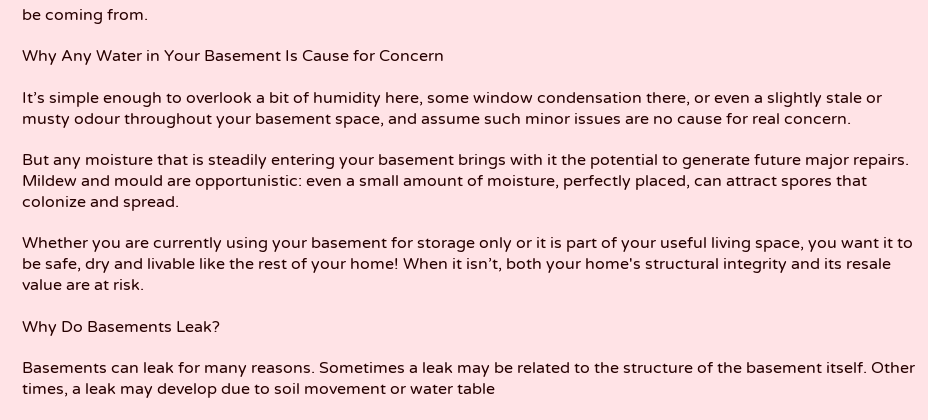be coming from.

Why Any Water in Your Basement Is Cause for Concern

It’s simple enough to overlook a bit of humidity here, some window condensation there, or even a slightly stale or musty odour throughout your basement space, and assume such minor issues are no cause for real concern.

But any moisture that is steadily entering your basement brings with it the potential to generate future major repairs. Mildew and mould are opportunistic: even a small amount of moisture, perfectly placed, can attract spores that colonize and spread.

Whether you are currently using your basement for storage only or it is part of your useful living space, you want it to be safe, dry and livable like the rest of your home! When it isn’t, both your home's structural integrity and its resale value are at risk.

Why Do Basements Leak?

Basements can leak for many reasons. Sometimes a leak may be related to the structure of the basement itself. Other times, a leak may develop due to soil movement or water table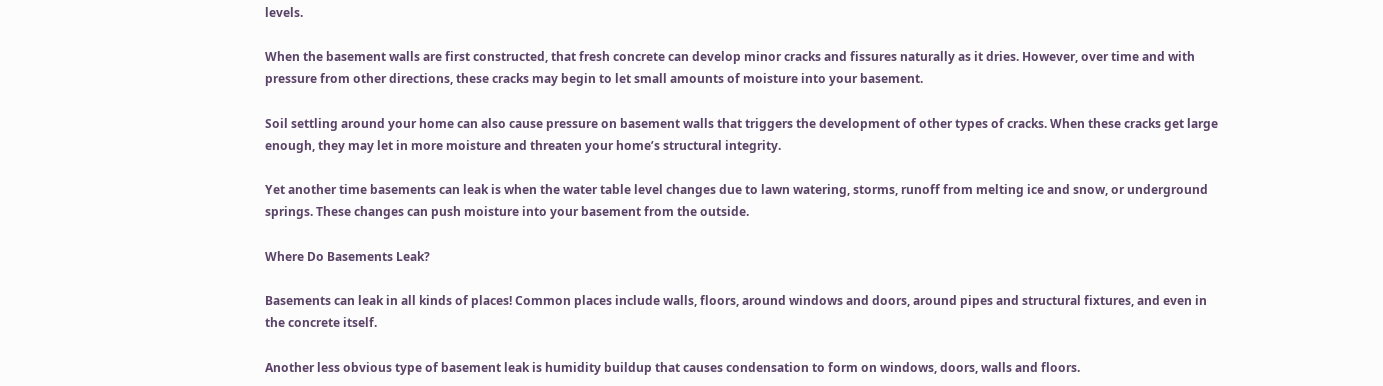levels.

When the basement walls are first constructed, that fresh concrete can develop minor cracks and fissures naturally as it dries. However, over time and with pressure from other directions, these cracks may begin to let small amounts of moisture into your basement.

Soil settling around your home can also cause pressure on basement walls that triggers the development of other types of cracks. When these cracks get large enough, they may let in more moisture and threaten your home’s structural integrity.

Yet another time basements can leak is when the water table level changes due to lawn watering, storms, runoff from melting ice and snow, or underground springs. These changes can push moisture into your basement from the outside.

Where Do Basements Leak?

Basements can leak in all kinds of places! Common places include walls, floors, around windows and doors, around pipes and structural fixtures, and even in the concrete itself.

Another less obvious type of basement leak is humidity buildup that causes condensation to form on windows, doors, walls and floors.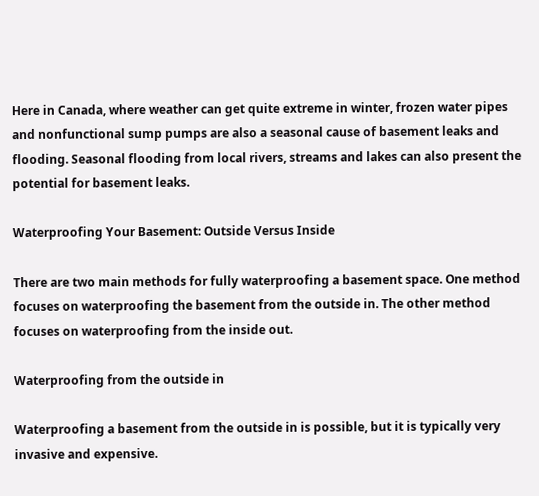Here in Canada, where weather can get quite extreme in winter, frozen water pipes and nonfunctional sump pumps are also a seasonal cause of basement leaks and flooding. Seasonal flooding from local rivers, streams and lakes can also present the potential for basement leaks.

Waterproofing Your Basement: Outside Versus Inside

There are two main methods for fully waterproofing a basement space. One method focuses on waterproofing the basement from the outside in. The other method focuses on waterproofing from the inside out.

Waterproofing from the outside in

Waterproofing a basement from the outside in is possible, but it is typically very invasive and expensive.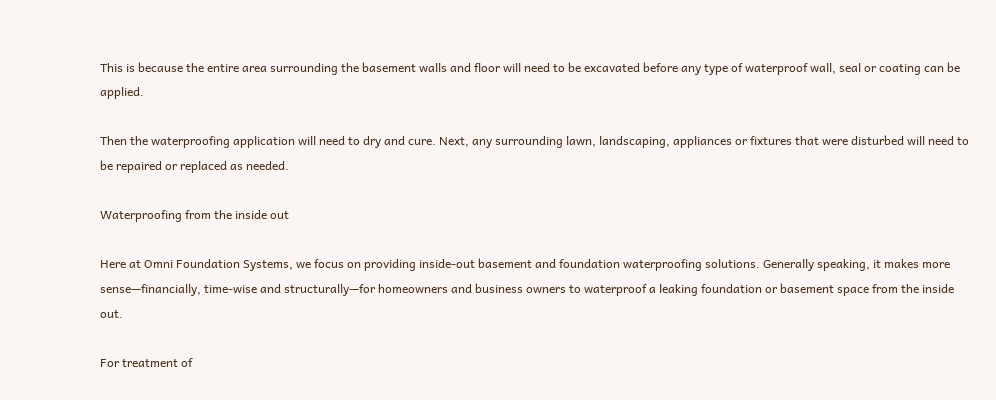This is because the entire area surrounding the basement walls and floor will need to be excavated before any type of waterproof wall, seal or coating can be applied.

Then the waterproofing application will need to dry and cure. Next, any surrounding lawn, landscaping, appliances or fixtures that were disturbed will need to be repaired or replaced as needed.

Waterproofing from the inside out

Here at Omni Foundation Systems, we focus on providing inside-out basement and foundation waterproofing solutions. Generally speaking, it makes more sense—financially, time-wise and structurally—for homeowners and business owners to waterproof a leaking foundation or basement space from the inside out.

For treatment of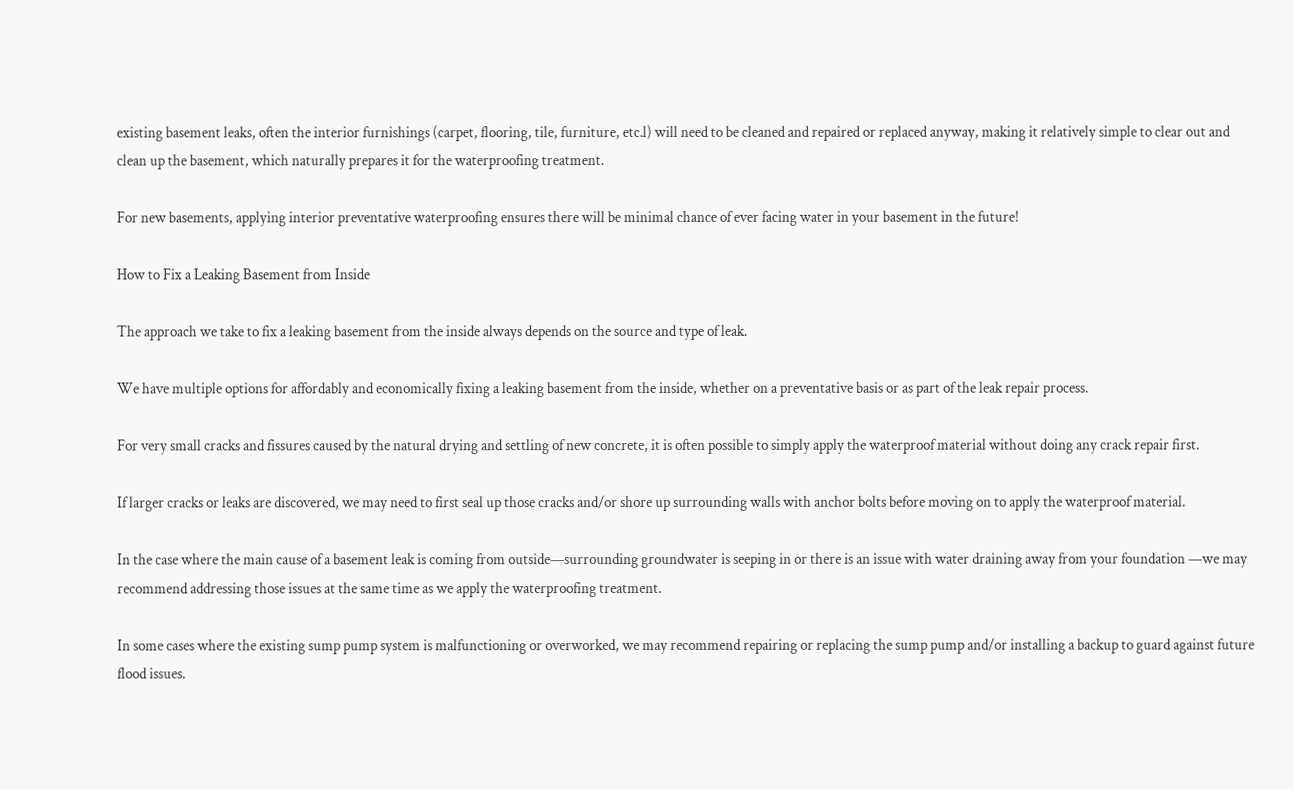existing basement leaks, often the interior furnishings (carpet, flooring, tile, furniture, etc.l) will need to be cleaned and repaired or replaced anyway, making it relatively simple to clear out and clean up the basement, which naturally prepares it for the waterproofing treatment.

For new basements, applying interior preventative waterproofing ensures there will be minimal chance of ever facing water in your basement in the future!

How to Fix a Leaking Basement from Inside

The approach we take to fix a leaking basement from the inside always depends on the source and type of leak.

We have multiple options for affordably and economically fixing a leaking basement from the inside, whether on a preventative basis or as part of the leak repair process.

For very small cracks and fissures caused by the natural drying and settling of new concrete, it is often possible to simply apply the waterproof material without doing any crack repair first.

If larger cracks or leaks are discovered, we may need to first seal up those cracks and/or shore up surrounding walls with anchor bolts before moving on to apply the waterproof material.

In the case where the main cause of a basement leak is coming from outside—surrounding groundwater is seeping in or there is an issue with water draining away from your foundation —we may recommend addressing those issues at the same time as we apply the waterproofing treatment.

In some cases where the existing sump pump system is malfunctioning or overworked, we may recommend repairing or replacing the sump pump and/or installing a backup to guard against future flood issues.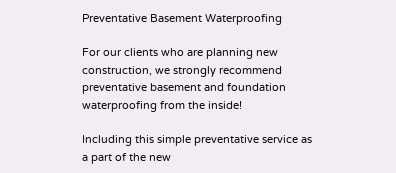Preventative Basement Waterproofing

For our clients who are planning new construction, we strongly recommend preventative basement and foundation waterproofing from the inside!

Including this simple preventative service as a part of the new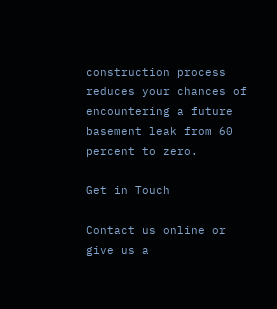construction process reduces your chances of encountering a future basement leak from 60 percent to zero.

Get in Touch

Contact us online or give us a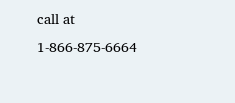call at 1-866-875-6664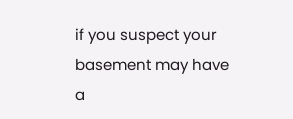if you suspect your basement may have a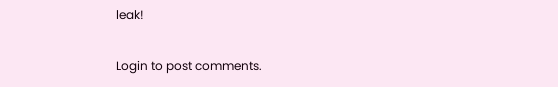leak!

Login to post comments.